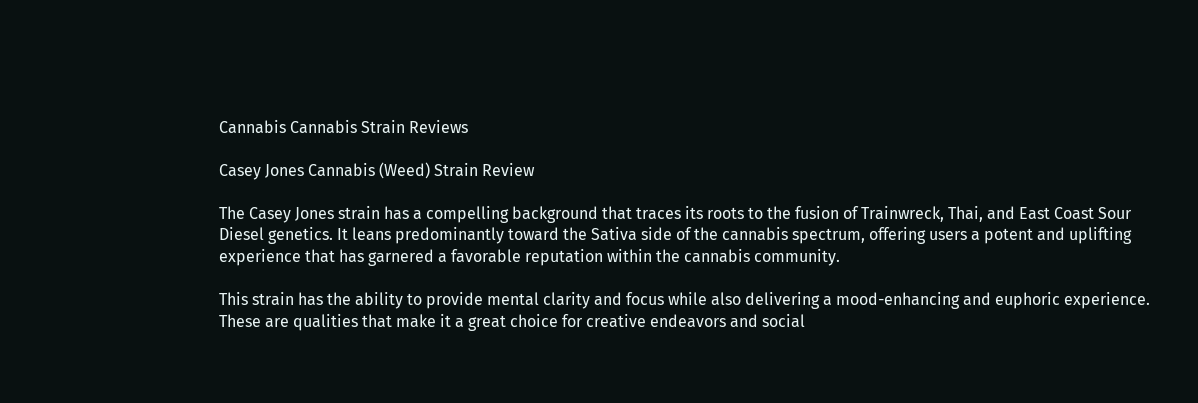Cannabis Cannabis Strain Reviews

Casey Jones Cannabis (Weed) Strain Review

The Casey Jones strain has a compelling background that traces its roots to the fusion of Trainwreck, Thai, and East Coast Sour Diesel genetics. It leans predominantly toward the Sativa side of the cannabis spectrum, offering users a potent and uplifting experience that has garnered a favorable reputation within the cannabis community.

This strain has the ability to provide mental clarity and focus while also delivering a mood-enhancing and euphoric experience. These are qualities that make it a great choice for creative endeavors and social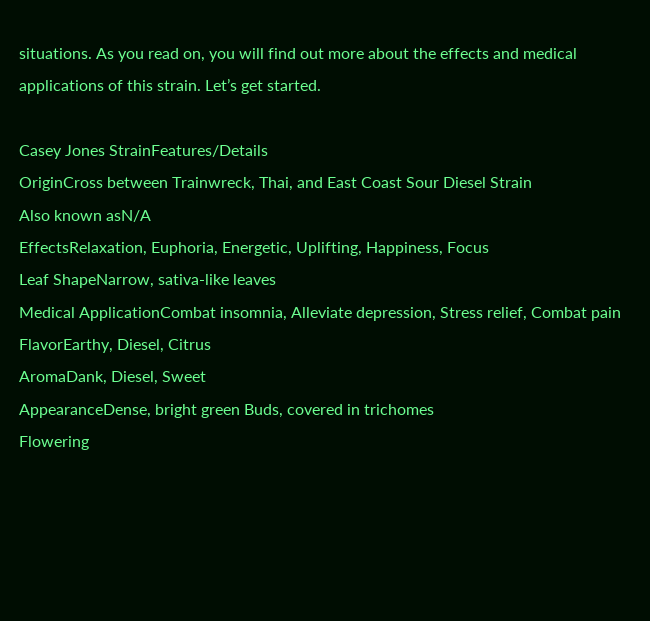situations. As you read on, you will find out more about the effects and medical applications of this strain. Let’s get started.

Casey Jones StrainFeatures/Details
OriginCross between Trainwreck, Thai, and East Coast Sour Diesel Strain
Also known asN/A
EffectsRelaxation, Euphoria, Energetic, Uplifting, Happiness, Focus
Leaf ShapeNarrow, sativa-like leaves
Medical ApplicationCombat insomnia, Alleviate depression, Stress relief, Combat pain
FlavorEarthy, Diesel, Citrus
AromaDank, Diesel, Sweet
AppearanceDense, bright green Buds, covered in trichomes
Flowering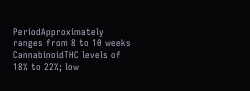PeriodApproximately ranges from 8 to 10 weeks
CannabinoidTHC levels of 18% to 22%; low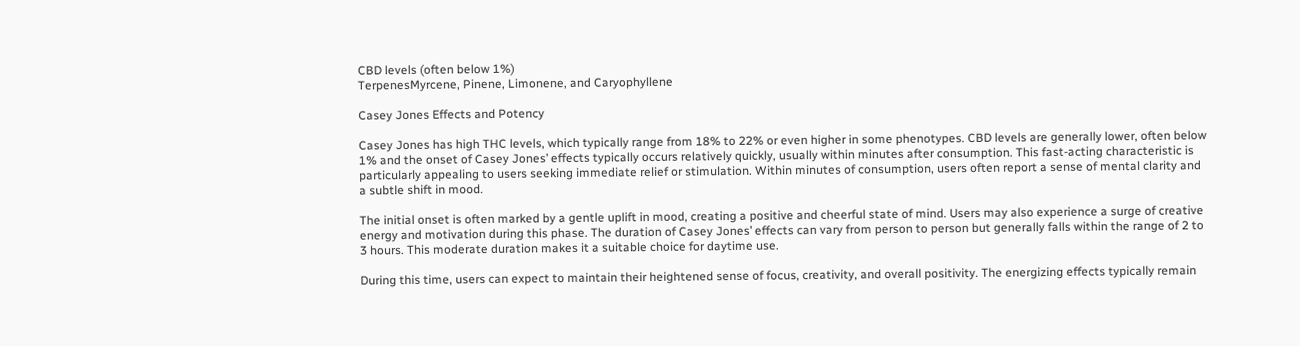CBD levels (often below 1%)
TerpenesMyrcene, Pinene, Limonene, and Caryophyllene

Casey Jones Effects and Potency

Casey Jones has high THC levels, which typically range from 18% to 22% or even higher in some phenotypes. CBD levels are generally lower, often below 1% and the onset of Casey Jones’ effects typically occurs relatively quickly, usually within minutes after consumption. This fast-acting characteristic is particularly appealing to users seeking immediate relief or stimulation. Within minutes of consumption, users often report a sense of mental clarity and a subtle shift in mood.

The initial onset is often marked by a gentle uplift in mood, creating a positive and cheerful state of mind. Users may also experience a surge of creative energy and motivation during this phase. The duration of Casey Jones’ effects can vary from person to person but generally falls within the range of 2 to 3 hours. This moderate duration makes it a suitable choice for daytime use.

During this time, users can expect to maintain their heightened sense of focus, creativity, and overall positivity. The energizing effects typically remain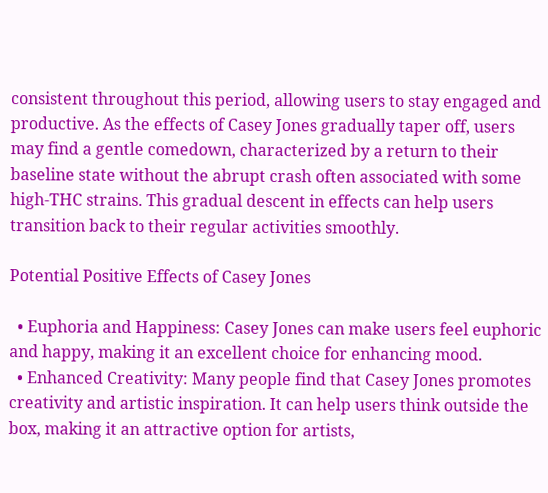consistent throughout this period, allowing users to stay engaged and productive. As the effects of Casey Jones gradually taper off, users may find a gentle comedown, characterized by a return to their baseline state without the abrupt crash often associated with some high-THC strains. This gradual descent in effects can help users transition back to their regular activities smoothly.

Potential Positive Effects of Casey Jones

  • Euphoria and Happiness: Casey Jones can make users feel euphoric and happy, making it an excellent choice for enhancing mood.
  • Enhanced Creativity: Many people find that Casey Jones promotes creativity and artistic inspiration. It can help users think outside the box, making it an attractive option for artists,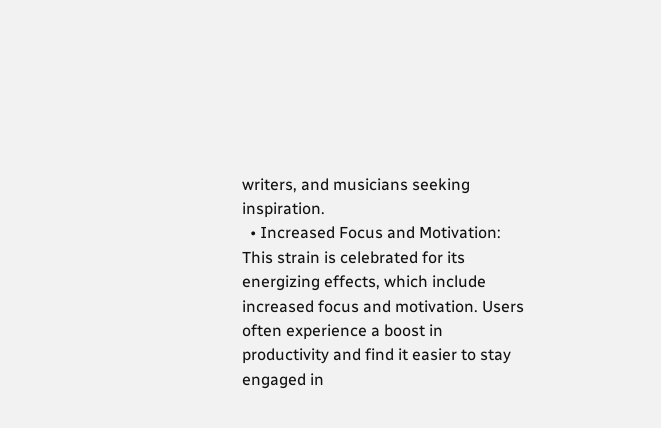writers, and musicians seeking inspiration.
  • Increased Focus and Motivation: This strain is celebrated for its energizing effects, which include increased focus and motivation. Users often experience a boost in productivity and find it easier to stay engaged in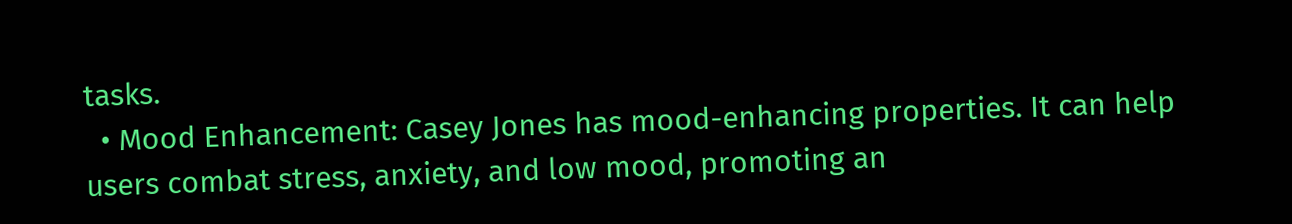tasks.
  • Mood Enhancement: Casey Jones has mood-enhancing properties. It can help users combat stress, anxiety, and low mood, promoting an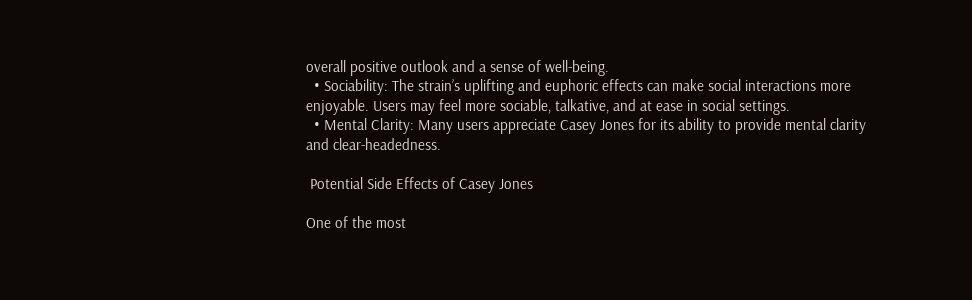overall positive outlook and a sense of well-being.
  • Sociability: The strain’s uplifting and euphoric effects can make social interactions more enjoyable. Users may feel more sociable, talkative, and at ease in social settings.
  • Mental Clarity: Many users appreciate Casey Jones for its ability to provide mental clarity and clear-headedness.

 Potential Side Effects of Casey Jones

One of the most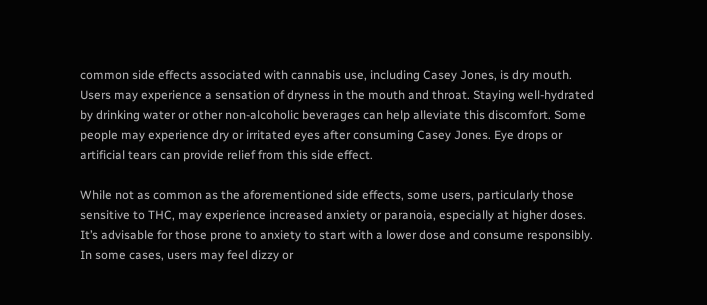common side effects associated with cannabis use, including Casey Jones, is dry mouth. Users may experience a sensation of dryness in the mouth and throat. Staying well-hydrated by drinking water or other non-alcoholic beverages can help alleviate this discomfort. Some people may experience dry or irritated eyes after consuming Casey Jones. Eye drops or artificial tears can provide relief from this side effect.

While not as common as the aforementioned side effects, some users, particularly those sensitive to THC, may experience increased anxiety or paranoia, especially at higher doses. It’s advisable for those prone to anxiety to start with a lower dose and consume responsibly. In some cases, users may feel dizzy or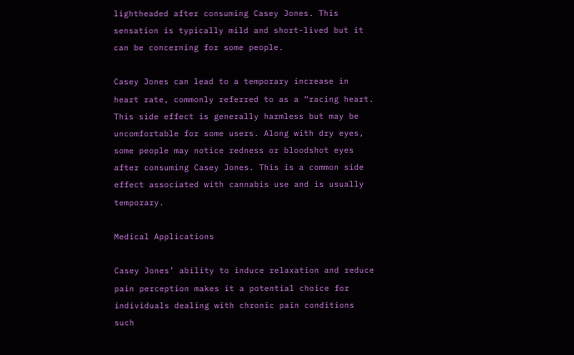lightheaded after consuming Casey Jones. This sensation is typically mild and short-lived but it can be concerning for some people.

Casey Jones can lead to a temporary increase in heart rate, commonly referred to as a “racing heart. This side effect is generally harmless but may be uncomfortable for some users. Along with dry eyes, some people may notice redness or bloodshot eyes after consuming Casey Jones. This is a common side effect associated with cannabis use and is usually temporary.

Medical Applications

Casey Jones’ ability to induce relaxation and reduce pain perception makes it a potential choice for individuals dealing with chronic pain conditions such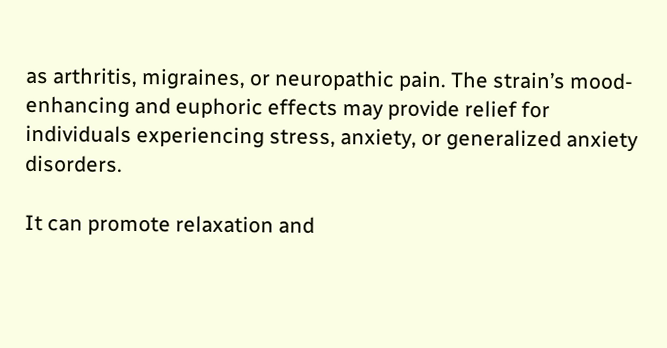as arthritis, migraines, or neuropathic pain. The strain’s mood-enhancing and euphoric effects may provide relief for individuals experiencing stress, anxiety, or generalized anxiety disorders.

It can promote relaxation and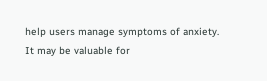help users manage symptoms of anxiety. It may be valuable for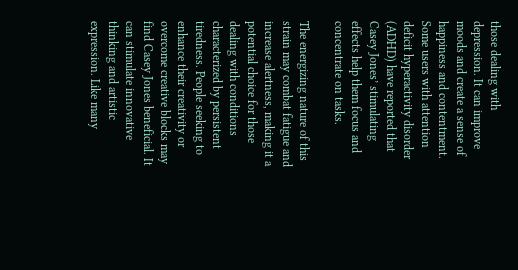those dealing with depression. It can improve moods and create a sense of happiness and contentment. Some users with attention deficit hyperactivity disorder (ADHD) have reported that Casey Jones’ stimulating effects help them focus and concentrate on tasks.

The energizing nature of this strain may combat fatigue and increase alertness, making it a potential choice for those dealing with conditions characterized by persistent tiredness. People seeking to enhance their creativity or overcome creative blocks may find Casey Jones beneficial. It can stimulate innovative thinking and artistic expression. Like many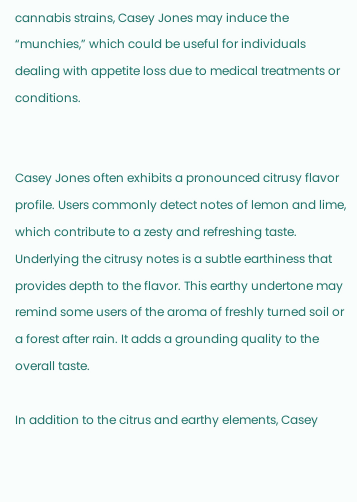cannabis strains, Casey Jones may induce the “munchies,” which could be useful for individuals dealing with appetite loss due to medical treatments or conditions.


Casey Jones often exhibits a pronounced citrusy flavor profile. Users commonly detect notes of lemon and lime, which contribute to a zesty and refreshing taste. Underlying the citrusy notes is a subtle earthiness that provides depth to the flavor. This earthy undertone may remind some users of the aroma of freshly turned soil or a forest after rain. It adds a grounding quality to the overall taste.

In addition to the citrus and earthy elements, Casey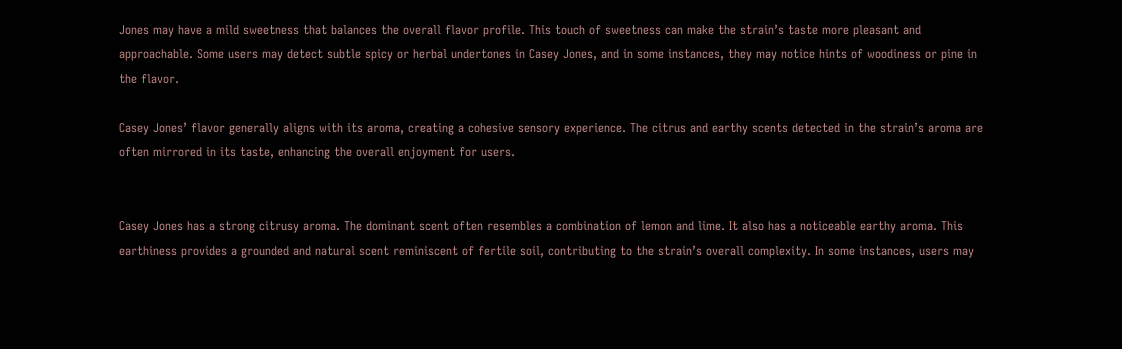Jones may have a mild sweetness that balances the overall flavor profile. This touch of sweetness can make the strain’s taste more pleasant and approachable. Some users may detect subtle spicy or herbal undertones in Casey Jones, and in some instances, they may notice hints of woodiness or pine in the flavor.

Casey Jones’ flavor generally aligns with its aroma, creating a cohesive sensory experience. The citrus and earthy scents detected in the strain’s aroma are often mirrored in its taste, enhancing the overall enjoyment for users.


Casey Jones has a strong citrusy aroma. The dominant scent often resembles a combination of lemon and lime. It also has a noticeable earthy aroma. This earthiness provides a grounded and natural scent reminiscent of fertile soil, contributing to the strain’s overall complexity. In some instances, users may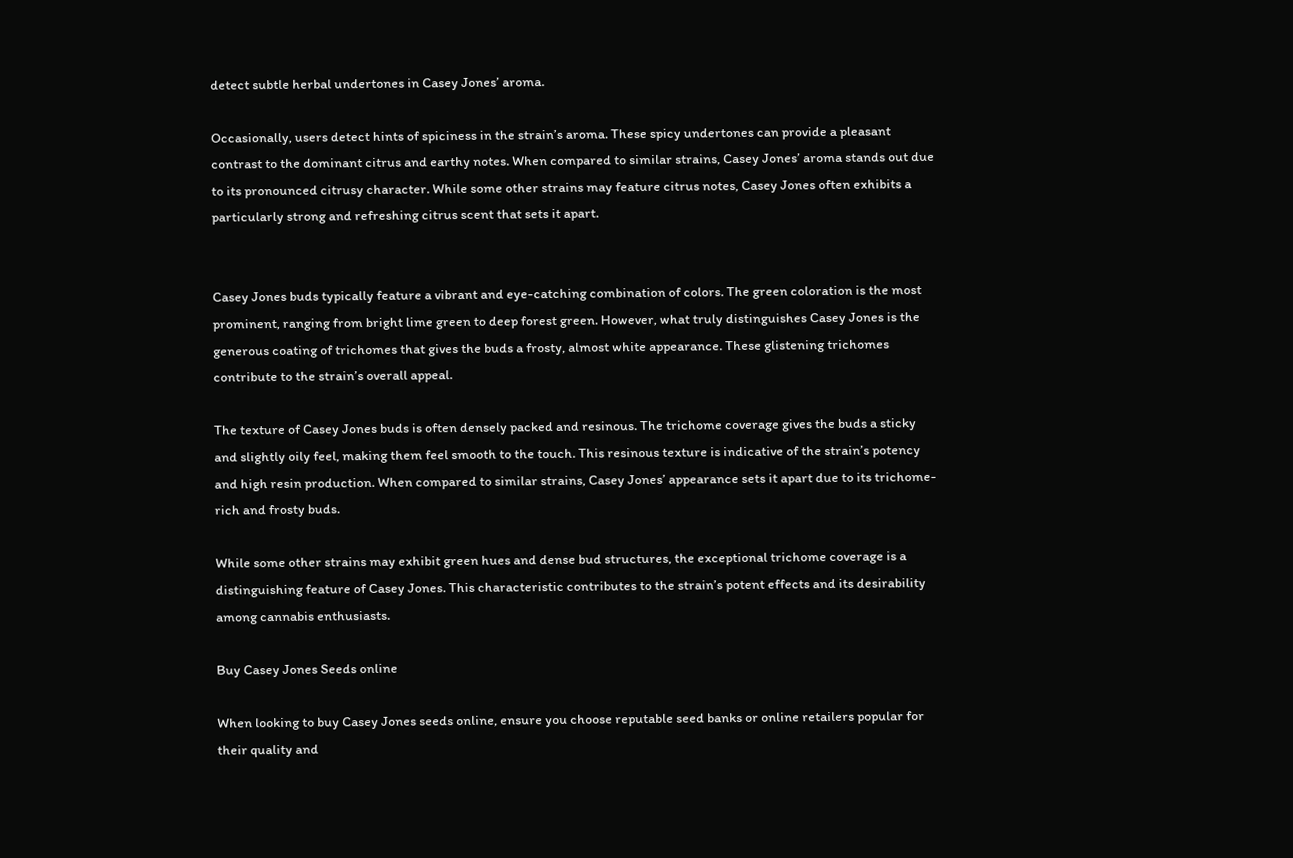detect subtle herbal undertones in Casey Jones’ aroma.

Occasionally, users detect hints of spiciness in the strain’s aroma. These spicy undertones can provide a pleasant contrast to the dominant citrus and earthy notes. When compared to similar strains, Casey Jones’ aroma stands out due to its pronounced citrusy character. While some other strains may feature citrus notes, Casey Jones often exhibits a particularly strong and refreshing citrus scent that sets it apart.


Casey Jones buds typically feature a vibrant and eye-catching combination of colors. The green coloration is the most prominent, ranging from bright lime green to deep forest green. However, what truly distinguishes Casey Jones is the generous coating of trichomes that gives the buds a frosty, almost white appearance. These glistening trichomes contribute to the strain’s overall appeal.

The texture of Casey Jones buds is often densely packed and resinous. The trichome coverage gives the buds a sticky and slightly oily feel, making them feel smooth to the touch. This resinous texture is indicative of the strain’s potency and high resin production. When compared to similar strains, Casey Jones’ appearance sets it apart due to its trichome-rich and frosty buds.

While some other strains may exhibit green hues and dense bud structures, the exceptional trichome coverage is a distinguishing feature of Casey Jones. This characteristic contributes to the strain’s potent effects and its desirability among cannabis enthusiasts.

Buy Casey Jones Seeds online

When looking to buy Casey Jones seeds online, ensure you choose reputable seed banks or online retailers popular for their quality and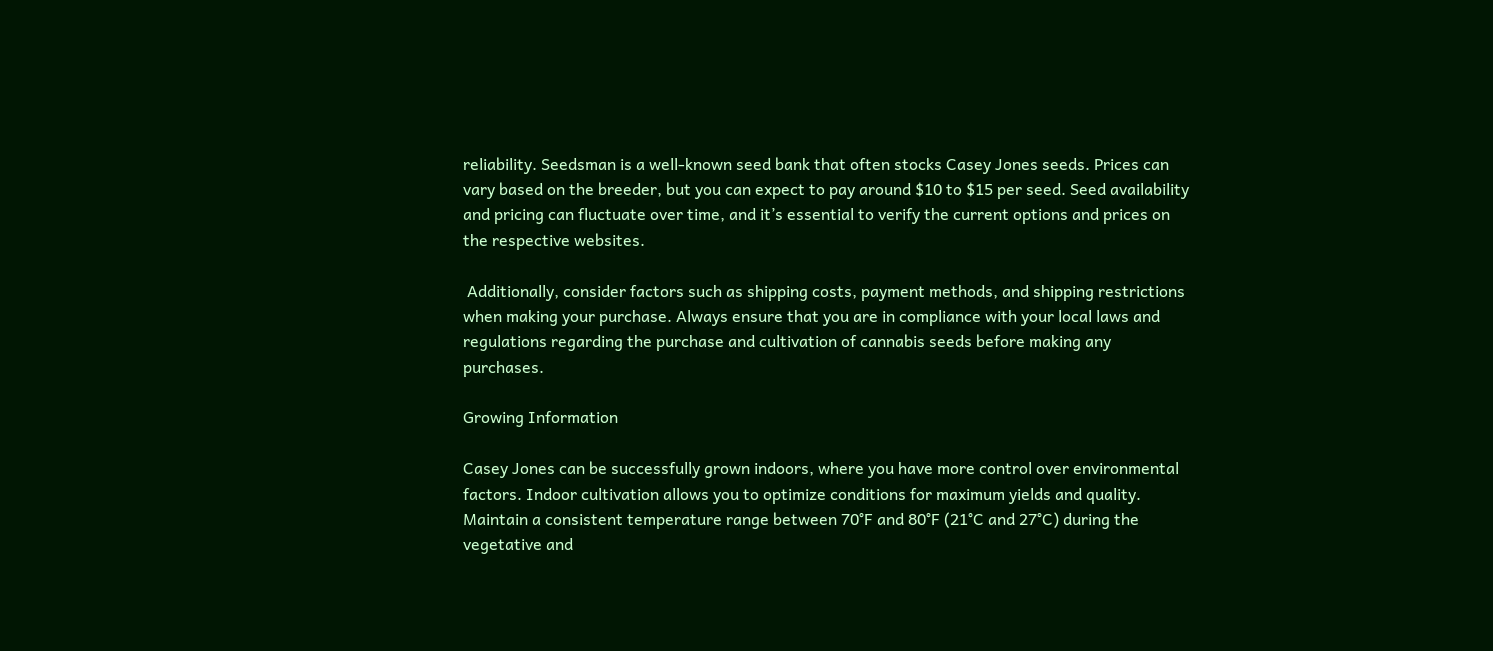reliability. Seedsman is a well-known seed bank that often stocks Casey Jones seeds. Prices can vary based on the breeder, but you can expect to pay around $10 to $15 per seed. Seed availability and pricing can fluctuate over time, and it’s essential to verify the current options and prices on the respective websites.

 Additionally, consider factors such as shipping costs, payment methods, and shipping restrictions when making your purchase. Always ensure that you are in compliance with your local laws and regulations regarding the purchase and cultivation of cannabis seeds before making any purchases.

Growing Information

Casey Jones can be successfully grown indoors, where you have more control over environmental factors. Indoor cultivation allows you to optimize conditions for maximum yields and quality. Maintain a consistent temperature range between 70°F and 80°F (21°C and 27°C) during the vegetative and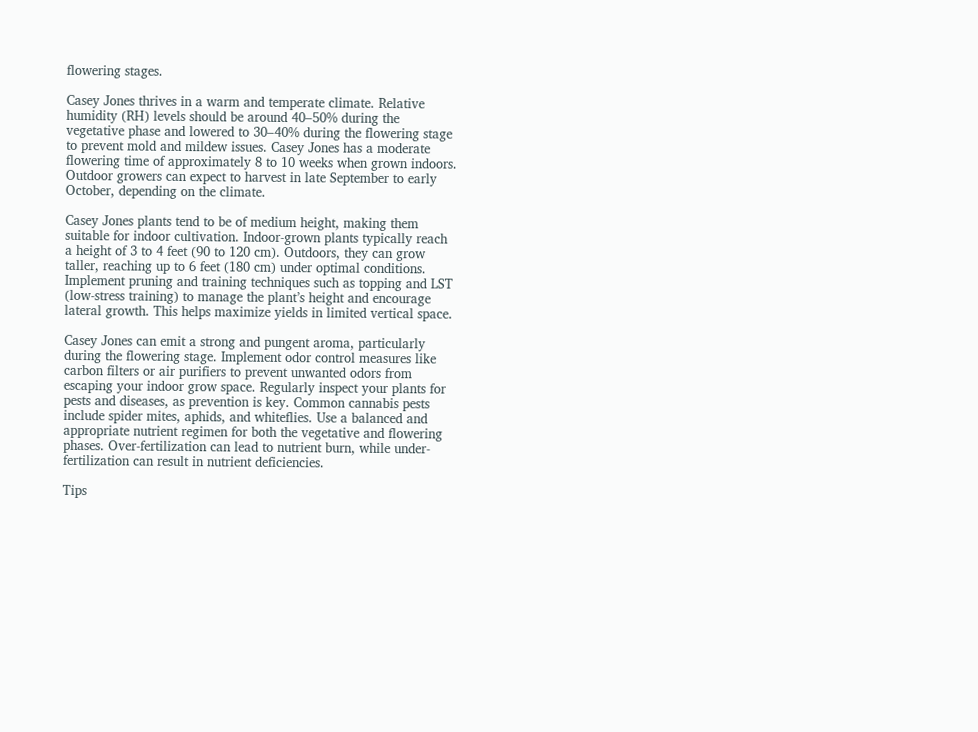flowering stages.

Casey Jones thrives in a warm and temperate climate. Relative humidity (RH) levels should be around 40–50% during the vegetative phase and lowered to 30–40% during the flowering stage to prevent mold and mildew issues. Casey Jones has a moderate flowering time of approximately 8 to 10 weeks when grown indoors. Outdoor growers can expect to harvest in late September to early October, depending on the climate.

Casey Jones plants tend to be of medium height, making them suitable for indoor cultivation. Indoor-grown plants typically reach a height of 3 to 4 feet (90 to 120 cm). Outdoors, they can grow taller, reaching up to 6 feet (180 cm) under optimal conditions. Implement pruning and training techniques such as topping and LST (low-stress training) to manage the plant’s height and encourage lateral growth. This helps maximize yields in limited vertical space.

Casey Jones can emit a strong and pungent aroma, particularly during the flowering stage. Implement odor control measures like carbon filters or air purifiers to prevent unwanted odors from escaping your indoor grow space. Regularly inspect your plants for pests and diseases, as prevention is key. Common cannabis pests include spider mites, aphids, and whiteflies. Use a balanced and appropriate nutrient regimen for both the vegetative and flowering phases. Over-fertilization can lead to nutrient burn, while under-fertilization can result in nutrient deficiencies.

Tips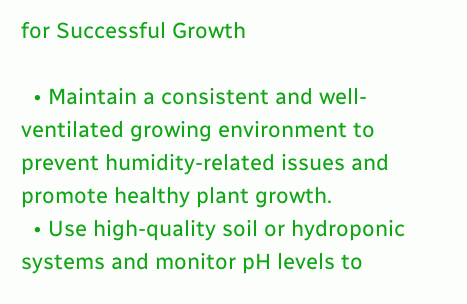for Successful Growth

  • Maintain a consistent and well-ventilated growing environment to prevent humidity-related issues and promote healthy plant growth.
  • Use high-quality soil or hydroponic systems and monitor pH levels to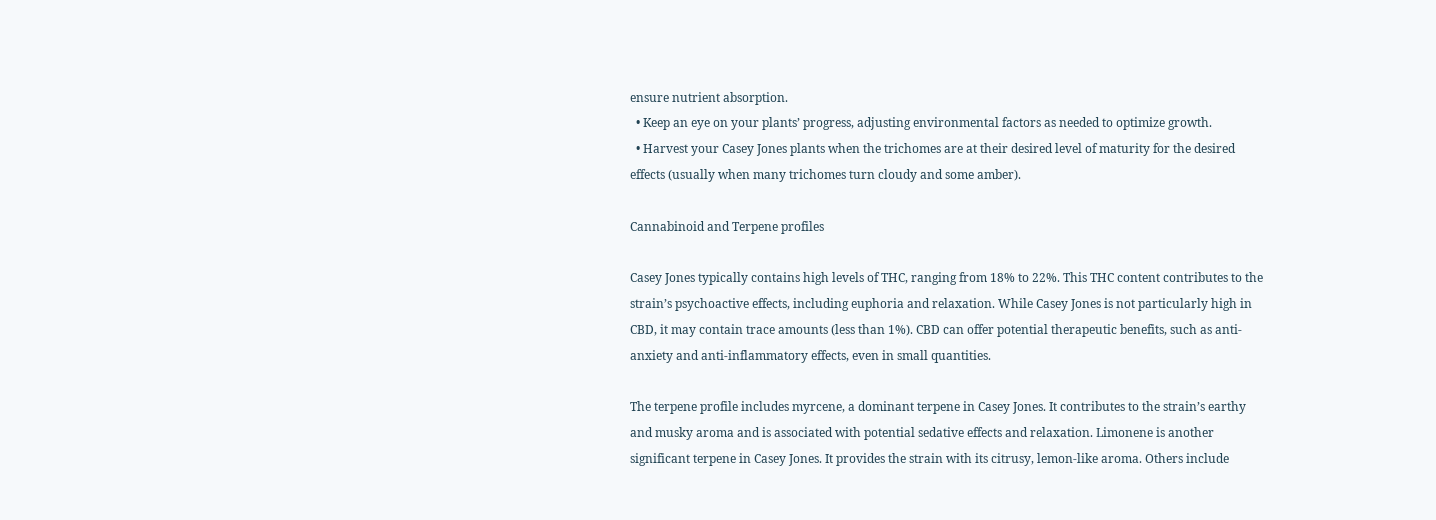ensure nutrient absorption.
  • Keep an eye on your plants’ progress, adjusting environmental factors as needed to optimize growth.
  • Harvest your Casey Jones plants when the trichomes are at their desired level of maturity for the desired effects (usually when many trichomes turn cloudy and some amber).

Cannabinoid and Terpene profiles

Casey Jones typically contains high levels of THC, ranging from 18% to 22%. This THC content contributes to the strain’s psychoactive effects, including euphoria and relaxation. While Casey Jones is not particularly high in CBD, it may contain trace amounts (less than 1%). CBD can offer potential therapeutic benefits, such as anti-anxiety and anti-inflammatory effects, even in small quantities.

The terpene profile includes myrcene, a dominant terpene in Casey Jones. It contributes to the strain’s earthy and musky aroma and is associated with potential sedative effects and relaxation. Limonene is another significant terpene in Casey Jones. It provides the strain with its citrusy, lemon-like aroma. Others include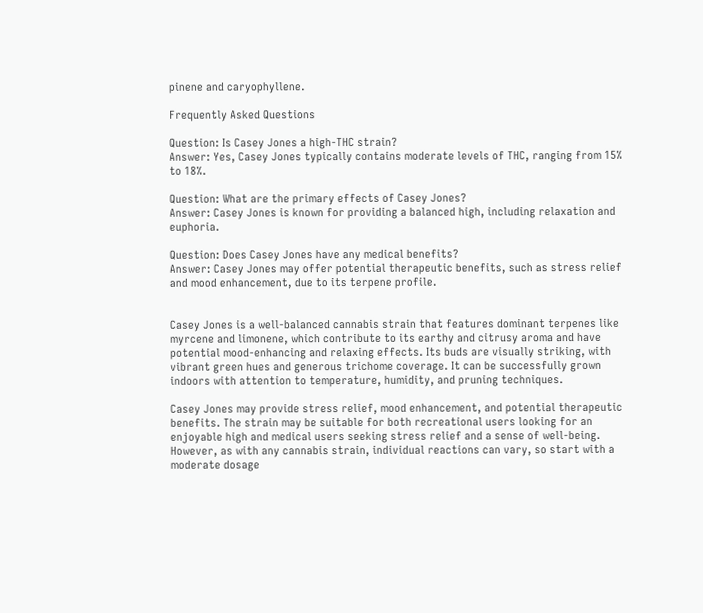pinene and caryophyllene.

Frequently Asked Questions

Question: Is Casey Jones a high-THC strain?
Answer: Yes, Casey Jones typically contains moderate levels of THC, ranging from 15% to 18%.

Question: What are the primary effects of Casey Jones?
Answer: Casey Jones is known for providing a balanced high, including relaxation and euphoria.

Question: Does Casey Jones have any medical benefits?
Answer: Casey Jones may offer potential therapeutic benefits, such as stress relief and mood enhancement, due to its terpene profile.


Casey Jones is a well-balanced cannabis strain that features dominant terpenes like myrcene and limonene, which contribute to its earthy and citrusy aroma and have potential mood-enhancing and relaxing effects. Its buds are visually striking, with vibrant green hues and generous trichome coverage. It can be successfully grown indoors with attention to temperature, humidity, and pruning techniques.

Casey Jones may provide stress relief, mood enhancement, and potential therapeutic benefits. The strain may be suitable for both recreational users looking for an enjoyable high and medical users seeking stress relief and a sense of well-being. However, as with any cannabis strain, individual reactions can vary, so start with a moderate dosage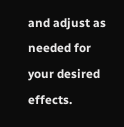and adjust as needed for your desired effects.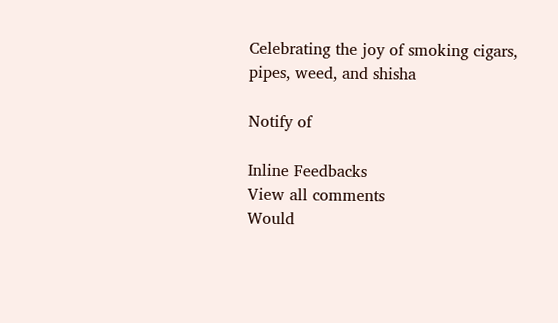Celebrating the joy of smoking cigars, pipes, weed, and shisha

Notify of

Inline Feedbacks
View all comments
Would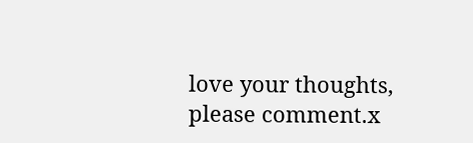love your thoughts, please comment.x